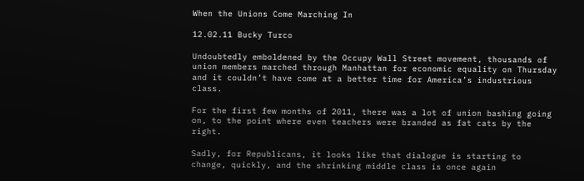When the Unions Come Marching In

12.02.11 Bucky Turco

Undoubtedly emboldened by the Occupy Wall Street movement, thousands of union members marched through Manhattan for economic equality on Thursday and it couldn’t have come at a better time for America’s industrious class.

For the first few months of 2011, there was a lot of union bashing going on, to the point where even teachers were branded as fat cats by the right.

Sadly, for Republicans, it looks like that dialogue is starting to change, quickly, and the shrinking middle class is once again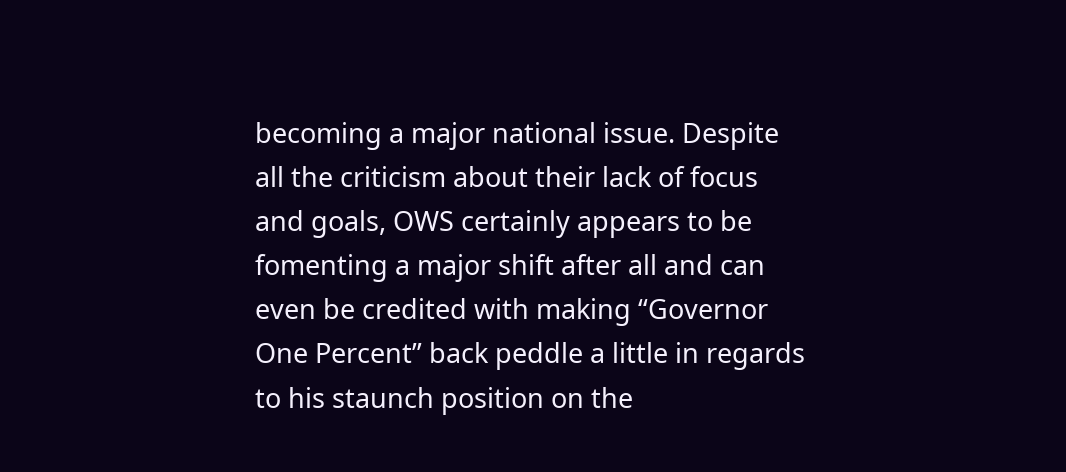becoming a major national issue. Despite all the criticism about their lack of focus and goals, OWS certainly appears to be fomenting a major shift after all and can even be credited with making “Governor One Percent” back peddle a little in regards to his staunch position on the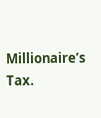Millionaire’s Tax.